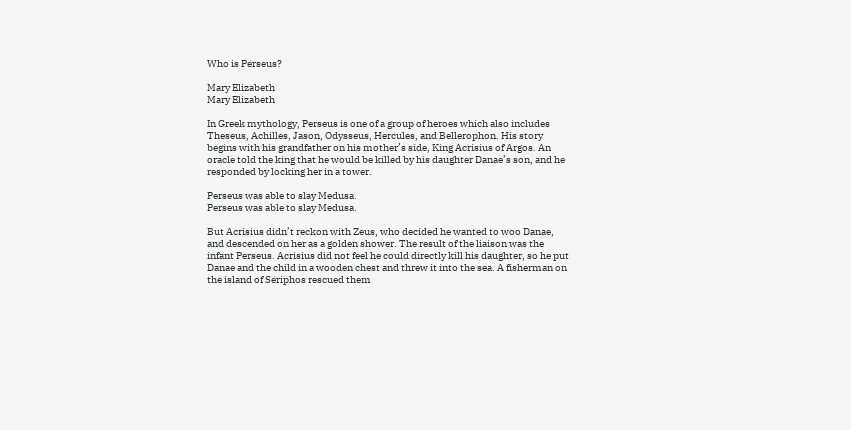Who is Perseus?

Mary Elizabeth
Mary Elizabeth

In Greek mythology, Perseus is one of a group of heroes which also includes Theseus, Achilles, Jason, Odysseus, Hercules, and Bellerophon. His story begins with his grandfather on his mother’s side, King Acrisius of Argos. An oracle told the king that he would be killed by his daughter Danae’s son, and he responded by locking her in a tower.

Perseus was able to slay Medusa.
Perseus was able to slay Medusa.

But Acrisius didn’t reckon with Zeus, who decided he wanted to woo Danae, and descended on her as a golden shower. The result of the liaison was the infant Perseus. Acrisius did not feel he could directly kill his daughter, so he put Danae and the child in a wooden chest and threw it into the sea. A fisherman on the island of Seriphos rescued them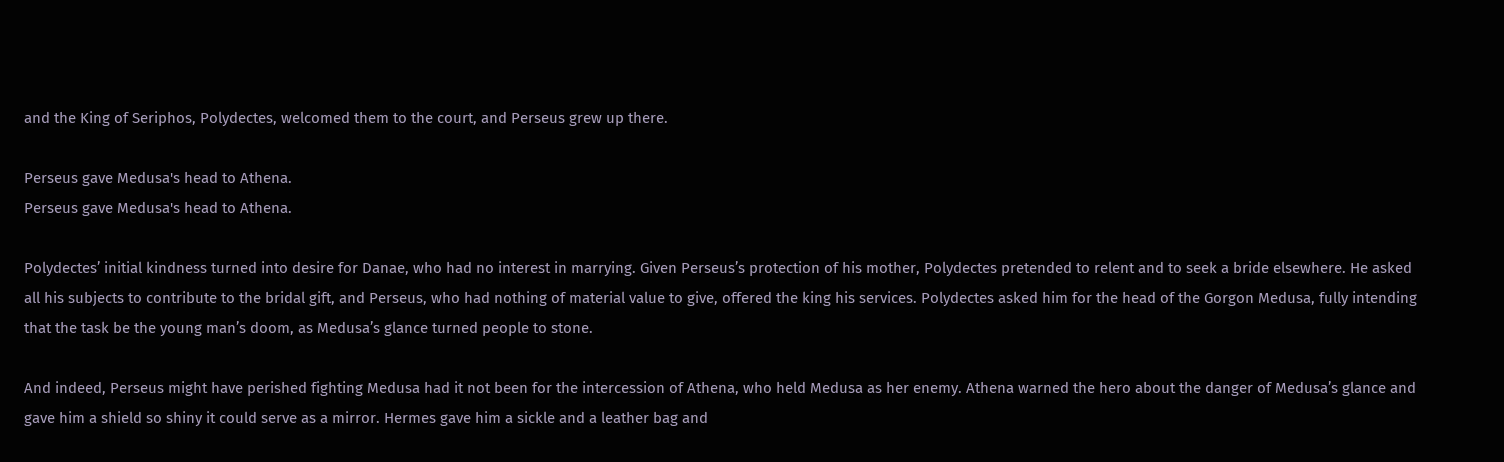and the King of Seriphos, Polydectes, welcomed them to the court, and Perseus grew up there.

Perseus gave Medusa's head to Athena.
Perseus gave Medusa's head to Athena.

Polydectes’ initial kindness turned into desire for Danae, who had no interest in marrying. Given Perseus’s protection of his mother, Polydectes pretended to relent and to seek a bride elsewhere. He asked all his subjects to contribute to the bridal gift, and Perseus, who had nothing of material value to give, offered the king his services. Polydectes asked him for the head of the Gorgon Medusa, fully intending that the task be the young man’s doom, as Medusa’s glance turned people to stone.

And indeed, Perseus might have perished fighting Medusa had it not been for the intercession of Athena, who held Medusa as her enemy. Athena warned the hero about the danger of Medusa’s glance and gave him a shield so shiny it could serve as a mirror. Hermes gave him a sickle and a leather bag and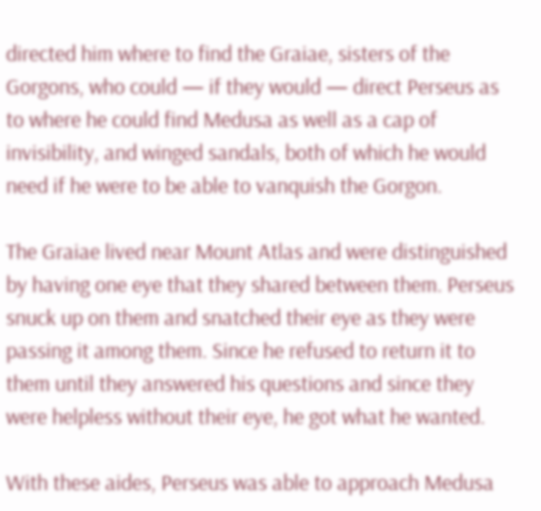directed him where to find the Graiae, sisters of the Gorgons, who could — if they would — direct Perseus as to where he could find Medusa as well as a cap of invisibility, and winged sandals, both of which he would need if he were to be able to vanquish the Gorgon.

The Graiae lived near Mount Atlas and were distinguished by having one eye that they shared between them. Perseus snuck up on them and snatched their eye as they were passing it among them. Since he refused to return it to them until they answered his questions and since they were helpless without their eye, he got what he wanted.

With these aides, Perseus was able to approach Medusa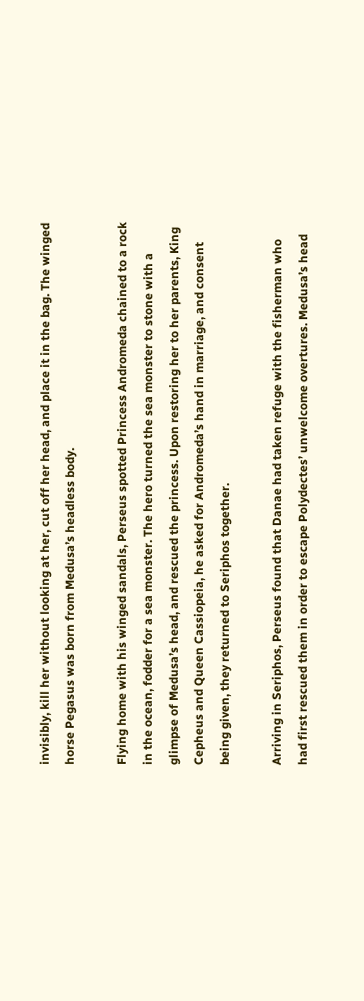invisibly, kill her without looking at her, cut off her head, and place it in the bag. The winged horse Pegasus was born from Medusa’s headless body.

Flying home with his winged sandals, Perseus spotted Princess Andromeda chained to a rock in the ocean, fodder for a sea monster. The hero turned the sea monster to stone with a glimpse of Medusa’s head, and rescued the princess. Upon restoring her to her parents, King Cepheus and Queen Cassiopeia, he asked for Andromeda’s hand in marriage, and consent being given, they returned to Seriphos together.

Arriving in Seriphos, Perseus found that Danae had taken refuge with the fisherman who had first rescued them in order to escape Polydectes’ unwelcome overtures. Medusa’s head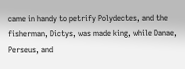came in handy to petrify Polydectes, and the fisherman, Dictys, was made king, while Danae, Perseus, and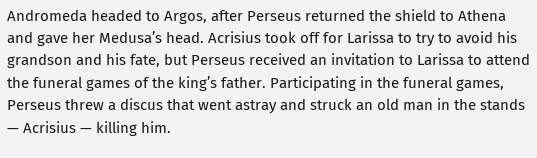Andromeda headed to Argos, after Perseus returned the shield to Athena and gave her Medusa’s head. Acrisius took off for Larissa to try to avoid his grandson and his fate, but Perseus received an invitation to Larissa to attend the funeral games of the king’s father. Participating in the funeral games, Perseus threw a discus that went astray and struck an old man in the stands — Acrisius — killing him.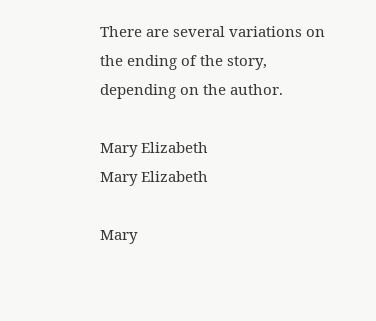There are several variations on the ending of the story, depending on the author.

Mary Elizabeth
Mary Elizabeth

Mary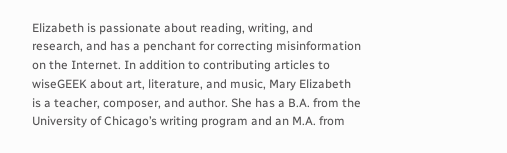Elizabeth is passionate about reading, writing, and research, and has a penchant for correcting misinformation on the Internet. In addition to contributing articles to wiseGEEK about art, literature, and music, Mary Elizabeth is a teacher, composer, and author. She has a B.A. from the University of Chicago’s writing program and an M.A. from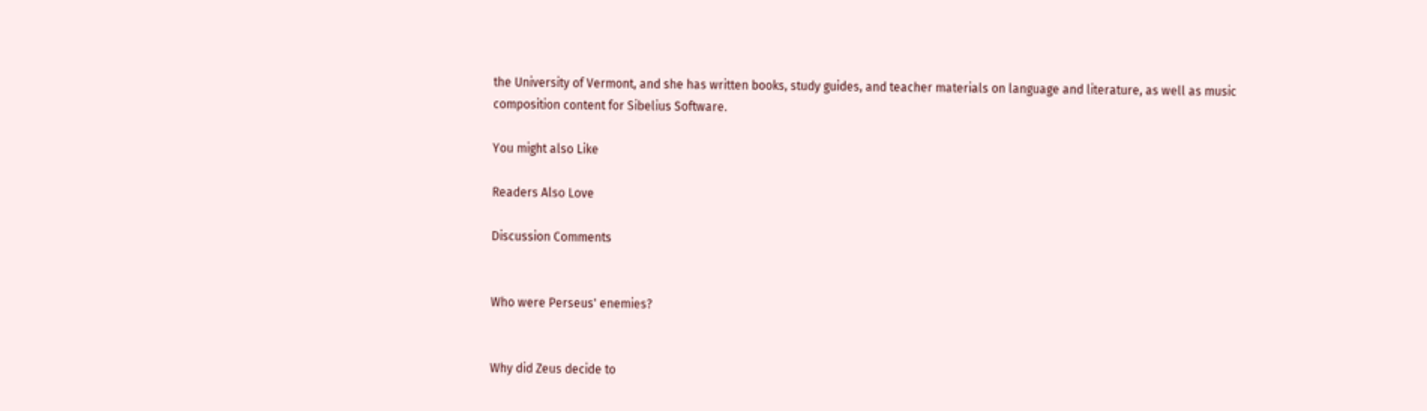the University of Vermont, and she has written books, study guides, and teacher materials on language and literature, as well as music composition content for Sibelius Software.

You might also Like

Readers Also Love

Discussion Comments


Who were Perseus' enemies?


Why did Zeus decide to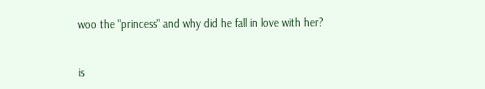woo the "princess" and why did he fall in love with her?


is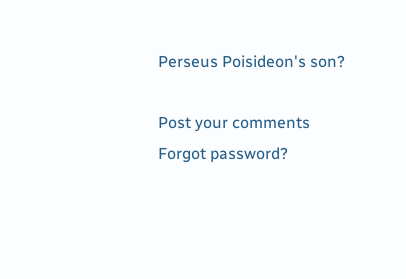Perseus Poisideon's son?

Post your comments
Forgot password?